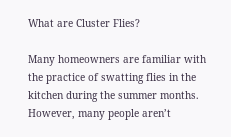What are Cluster Flies?

Many homeowners are familiar with the practice of swatting flies in the kitchen during the summer months. However, many people aren’t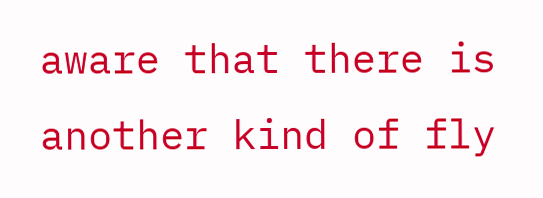aware that there is another kind of fly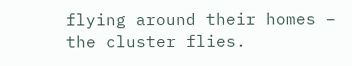flying around their homes – the cluster flies.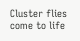Cluster flies come to life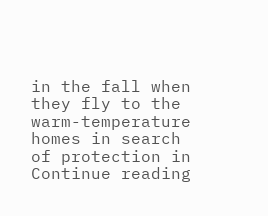in the fall when they fly to the warm-temperature homes in search of protection in Continue reading